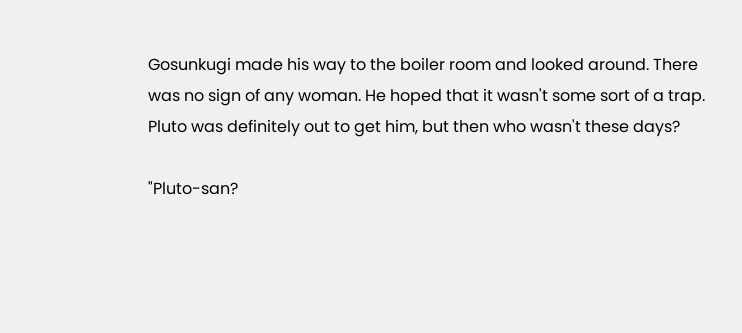Gosunkugi made his way to the boiler room and looked around. There was no sign of any woman. He hoped that it wasn't some sort of a trap. Pluto was definitely out to get him, but then who wasn't these days?

"Pluto-san?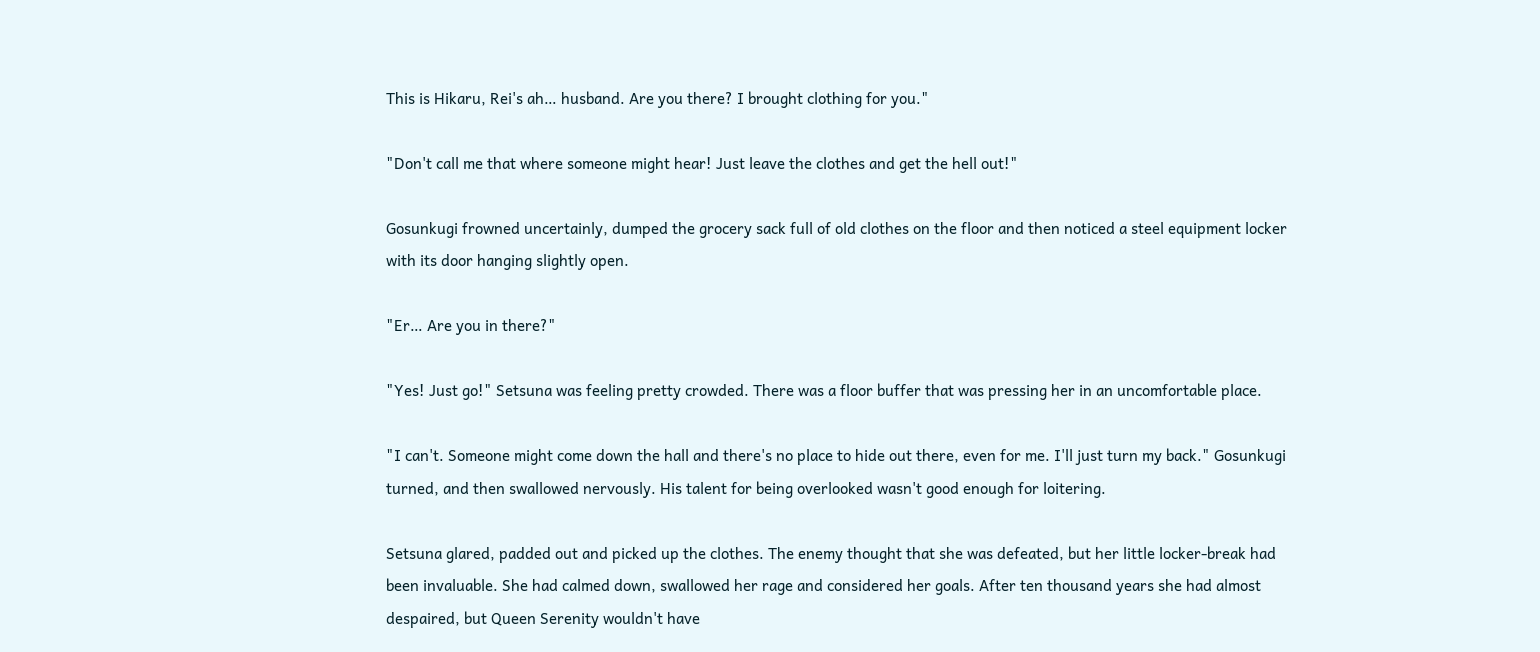This is Hikaru, Rei's ah… husband. Are you there? I brought clothing for you."

"Don't call me that where someone might hear! Just leave the clothes and get the hell out!"

Gosunkugi frowned uncertainly, dumped the grocery sack full of old clothes on the floor and then noticed a steel equipment locker with its door hanging slightly open.

"Er… Are you in there?"

"Yes! Just go!" Setsuna was feeling pretty crowded. There was a floor buffer that was pressing her in an uncomfortable place.

"I can't. Someone might come down the hall and there's no place to hide out there, even for me. I'll just turn my back." Gosunkugi turned, and then swallowed nervously. His talent for being overlooked wasn't good enough for loitering.

Setsuna glared, padded out and picked up the clothes. The enemy thought that she was defeated, but her little locker-break had been invaluable. She had calmed down, swallowed her rage and considered her goals. After ten thousand years she had almost despaired, but Queen Serenity wouldn't have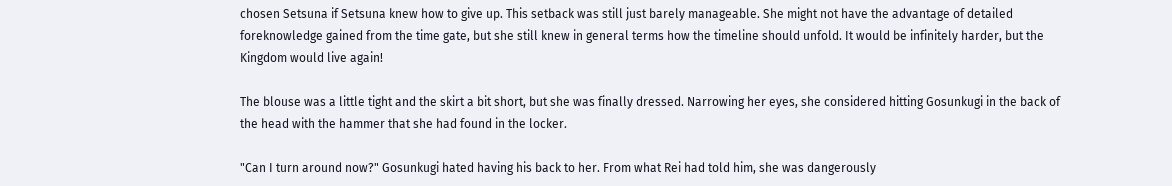chosen Setsuna if Setsuna knew how to give up. This setback was still just barely manageable. She might not have the advantage of detailed foreknowledge gained from the time gate, but she still knew in general terms how the timeline should unfold. It would be infinitely harder, but the Kingdom would live again!

The blouse was a little tight and the skirt a bit short, but she was finally dressed. Narrowing her eyes, she considered hitting Gosunkugi in the back of the head with the hammer that she had found in the locker.

"Can I turn around now?" Gosunkugi hated having his back to her. From what Rei had told him, she was dangerously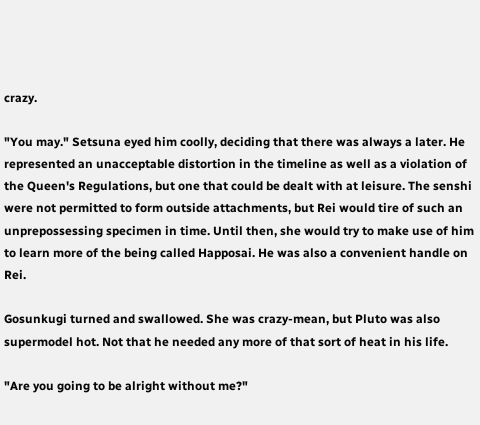crazy.

"You may." Setsuna eyed him coolly, deciding that there was always a later. He represented an unacceptable distortion in the timeline as well as a violation of the Queen's Regulations, but one that could be dealt with at leisure. The senshi were not permitted to form outside attachments, but Rei would tire of such an unprepossessing specimen in time. Until then, she would try to make use of him to learn more of the being called Happosai. He was also a convenient handle on Rei.

Gosunkugi turned and swallowed. She was crazy-mean, but Pluto was also supermodel hot. Not that he needed any more of that sort of heat in his life.

"Are you going to be alright without me?"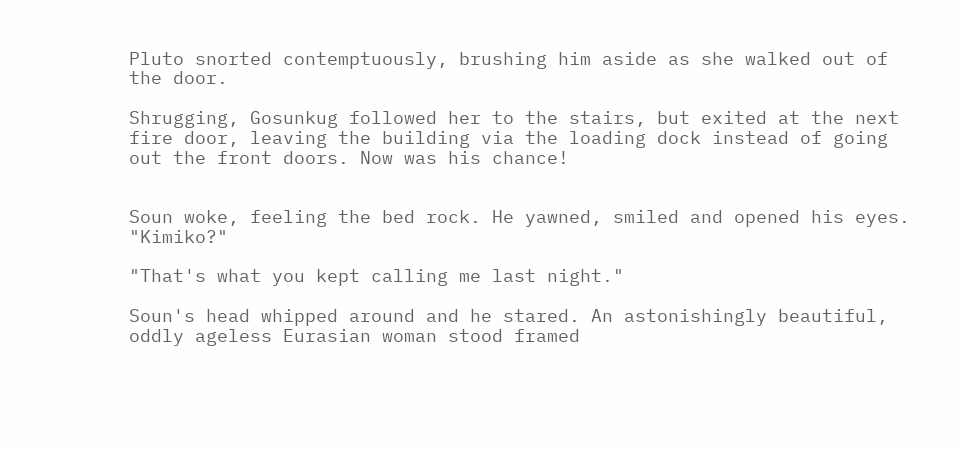Pluto snorted contemptuously, brushing him aside as she walked out of the door.

Shrugging, Gosunkug followed her to the stairs, but exited at the next fire door, leaving the building via the loading dock instead of going out the front doors. Now was his chance!


Soun woke, feeling the bed rock. He yawned, smiled and opened his eyes. "Kimiko?"

"That's what you kept calling me last night."

Soun's head whipped around and he stared. An astonishingly beautiful, oddly ageless Eurasian woman stood framed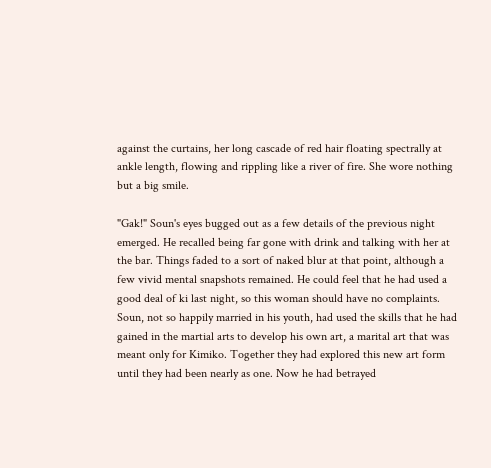against the curtains, her long cascade of red hair floating spectrally at ankle length, flowing and rippling like a river of fire. She wore nothing but a big smile.

"Gak!" Soun's eyes bugged out as a few details of the previous night emerged. He recalled being far gone with drink and talking with her at the bar. Things faded to a sort of naked blur at that point, although a few vivid mental snapshots remained. He could feel that he had used a good deal of ki last night, so this woman should have no complaints. Soun, not so happily married in his youth, had used the skills that he had gained in the martial arts to develop his own art, a marital art that was meant only for Kimiko. Together they had explored this new art form until they had been nearly as one. Now he had betrayed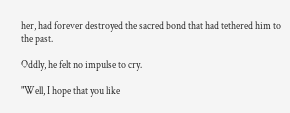her, had forever destroyed the sacred bond that had tethered him to the past.

Oddly, he felt no impulse to cry.

"Well, I hope that you like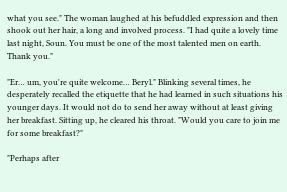what you see." The woman laughed at his befuddled expression and then shook out her hair, a long and involved process. "I had quite a lovely time last night, Soun. You must be one of the most talented men on earth. Thank you."

"Er… um, you're quite welcome… Beryl." Blinking several times, he desperately recalled the etiquette that he had learned in such situations his younger days. It would not do to send her away without at least giving her breakfast. Sitting up, he cleared his throat. "Would you care to join me for some breakfast?"

"Perhaps after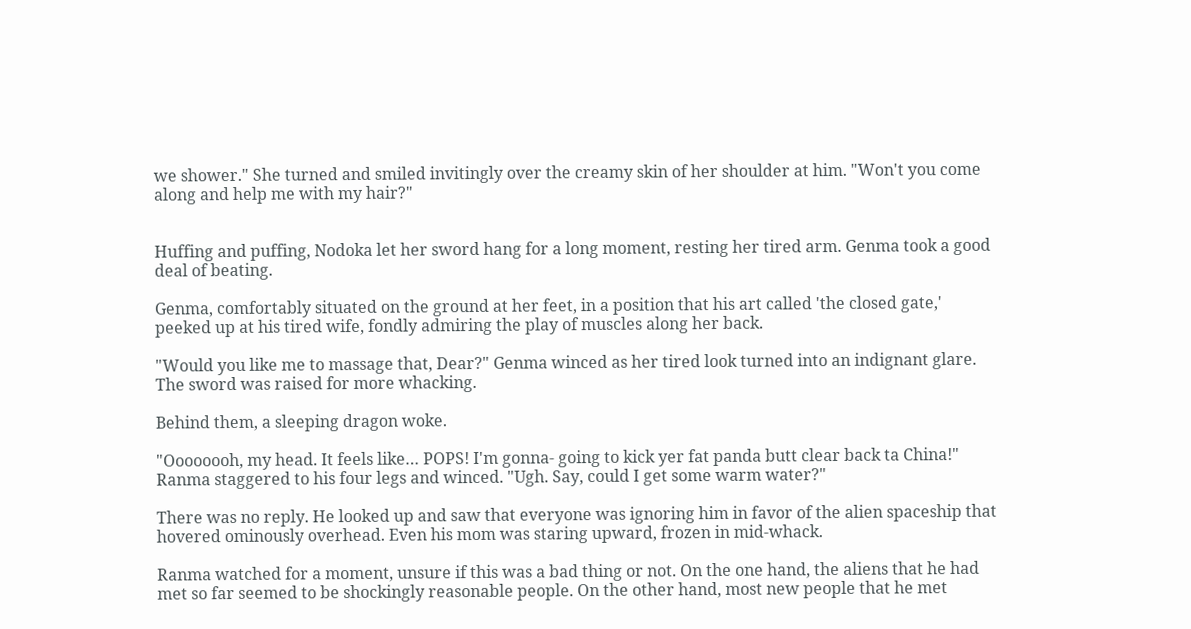we shower." She turned and smiled invitingly over the creamy skin of her shoulder at him. "Won't you come along and help me with my hair?"


Huffing and puffing, Nodoka let her sword hang for a long moment, resting her tired arm. Genma took a good deal of beating.

Genma, comfortably situated on the ground at her feet, in a position that his art called 'the closed gate,' peeked up at his tired wife, fondly admiring the play of muscles along her back.

"Would you like me to massage that, Dear?" Genma winced as her tired look turned into an indignant glare. The sword was raised for more whacking.

Behind them, a sleeping dragon woke.

"Oooooooh, my head. It feels like… POPS! I'm gonna- going to kick yer fat panda butt clear back ta China!" Ranma staggered to his four legs and winced. "Ugh. Say, could I get some warm water?"

There was no reply. He looked up and saw that everyone was ignoring him in favor of the alien spaceship that hovered ominously overhead. Even his mom was staring upward, frozen in mid-whack.

Ranma watched for a moment, unsure if this was a bad thing or not. On the one hand, the aliens that he had met so far seemed to be shockingly reasonable people. On the other hand, most new people that he met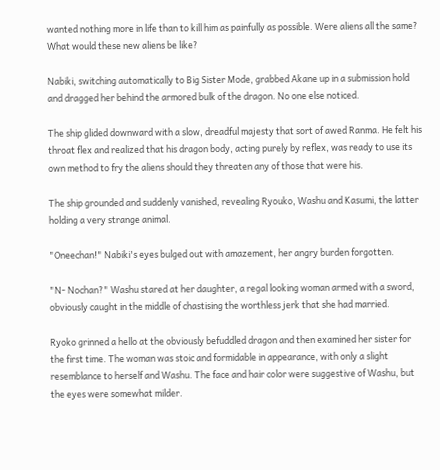wanted nothing more in life than to kill him as painfully as possible. Were aliens all the same? What would these new aliens be like?

Nabiki, switching automatically to Big Sister Mode, grabbed Akane up in a submission hold and dragged her behind the armored bulk of the dragon. No one else noticed.

The ship glided downward with a slow, dreadful majesty that sort of awed Ranma. He felt his throat flex and realized that his dragon body, acting purely by reflex, was ready to use its own method to fry the aliens should they threaten any of those that were his.

The ship grounded and suddenly vanished, revealing Ryouko, Washu and Kasumi, the latter holding a very strange animal.

"Oneechan!" Nabiki's eyes bulged out with amazement, her angry burden forgotten.

"N- Nochan?" Washu stared at her daughter, a regal looking woman armed with a sword, obviously caught in the middle of chastising the worthless jerk that she had married.

Ryoko grinned a hello at the obviously befuddled dragon and then examined her sister for the first time. The woman was stoic and formidable in appearance, with only a slight resemblance to herself and Washu. The face and hair color were suggestive of Washu, but the eyes were somewhat milder.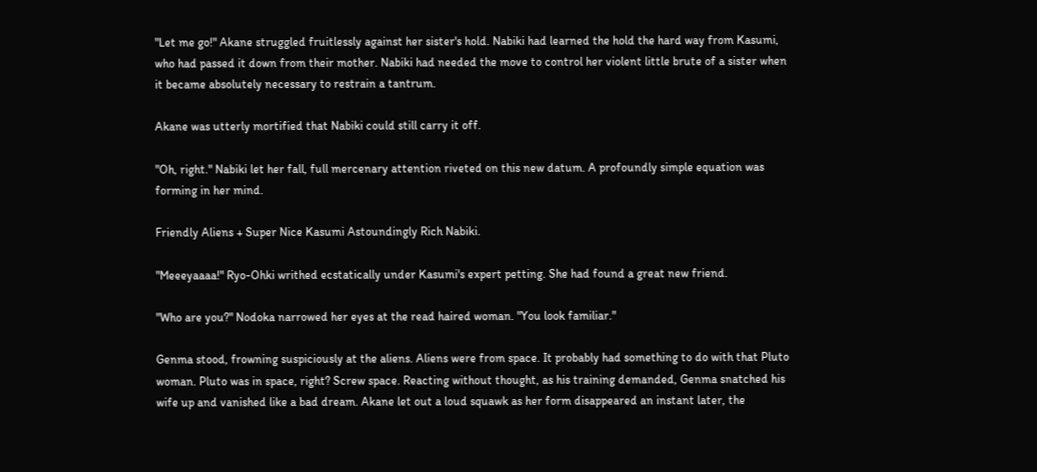"Let me go!" Akane struggled fruitlessly against her sister's hold. Nabiki had learned the hold the hard way from Kasumi, who had passed it down from their mother. Nabiki had needed the move to control her violent little brute of a sister when it became absolutely necessary to restrain a tantrum.

Akane was utterly mortified that Nabiki could still carry it off.

"Oh, right." Nabiki let her fall, full mercenary attention riveted on this new datum. A profoundly simple equation was forming in her mind.

Friendly Aliens + Super Nice Kasumi Astoundingly Rich Nabiki.

"Meeeyaaaa!" Ryo-Ohki writhed ecstatically under Kasumi's expert petting. She had found a great new friend.

"Who are you?" Nodoka narrowed her eyes at the read haired woman. "You look familiar."

Genma stood, frowning suspiciously at the aliens. Aliens were from space. It probably had something to do with that Pluto woman. Pluto was in space, right? Screw space. Reacting without thought, as his training demanded, Genma snatched his wife up and vanished like a bad dream. Akane let out a loud squawk as her form disappeared an instant later, the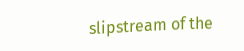slipstream of the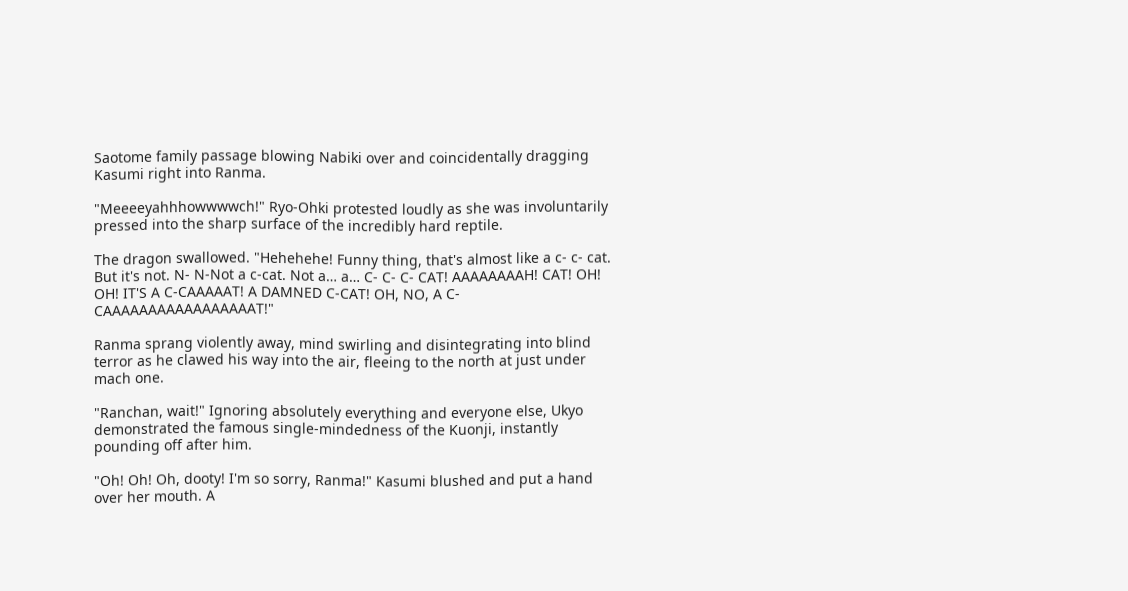Saotome family passage blowing Nabiki over and coincidentally dragging Kasumi right into Ranma.

"Meeeeyahhhowwwwch!" Ryo-Ohki protested loudly as she was involuntarily pressed into the sharp surface of the incredibly hard reptile.

The dragon swallowed. "Hehehehe! Funny thing, that's almost like a c- c- cat. But it's not. N- N-Not a c-cat. Not a… a… C- C- C- CAT! AAAAAAAAH! CAT! OH! OH! IT'S A C-CAAAAAT! A DAMNED C-CAT! OH, NO, A C-CAAAAAAAAAAAAAAAAAT!"

Ranma sprang violently away, mind swirling and disintegrating into blind terror as he clawed his way into the air, fleeing to the north at just under mach one.

"Ranchan, wait!" Ignoring absolutely everything and everyone else, Ukyo demonstrated the famous single-mindedness of the Kuonji, instantly pounding off after him.

"Oh! Oh! Oh, dooty! I'm so sorry, Ranma!" Kasumi blushed and put a hand over her mouth. A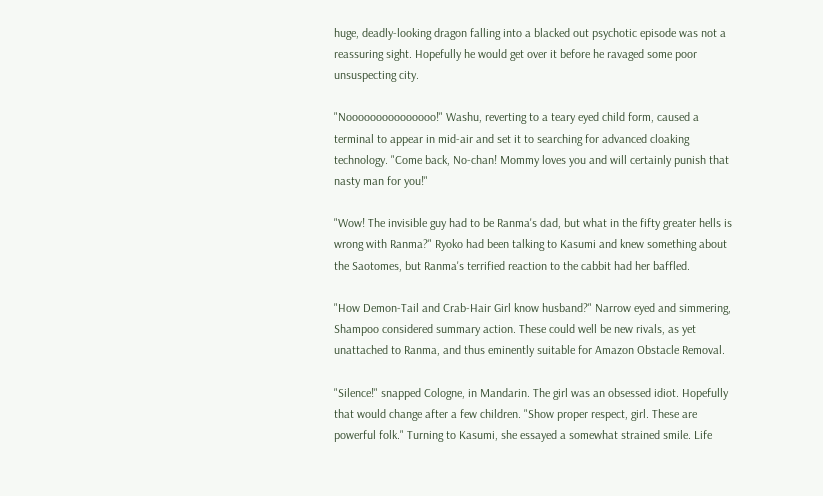huge, deadly-looking dragon falling into a blacked out psychotic episode was not a reassuring sight. Hopefully he would get over it before he ravaged some poor unsuspecting city.

"Nooooooooooooooo!" Washu, reverting to a teary eyed child form, caused a terminal to appear in mid-air and set it to searching for advanced cloaking technology. "Come back, No-chan! Mommy loves you and will certainly punish that nasty man for you!"

"Wow! The invisible guy had to be Ranma's dad, but what in the fifty greater hells is wrong with Ranma?" Ryoko had been talking to Kasumi and knew something about the Saotomes, but Ranma's terrified reaction to the cabbit had her baffled.

"How Demon-Tail and Crab-Hair Girl know husband?" Narrow eyed and simmering, Shampoo considered summary action. These could well be new rivals, as yet unattached to Ranma, and thus eminently suitable for Amazon Obstacle Removal.

"Silence!" snapped Cologne, in Mandarin. The girl was an obsessed idiot. Hopefully that would change after a few children. "Show proper respect, girl. These are powerful folk." Turning to Kasumi, she essayed a somewhat strained smile. Life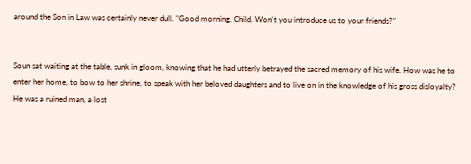around the Son in Law was certainly never dull. "Good morning, Child. Won't you introduce us to your friends?"


Soun sat waiting at the table, sunk in gloom, knowing that he had utterly betrayed the sacred memory of his wife. How was he to enter her home, to bow to her shrine, to speak with her beloved daughters and to live on in the knowledge of his gross disloyalty? He was a ruined man, a lost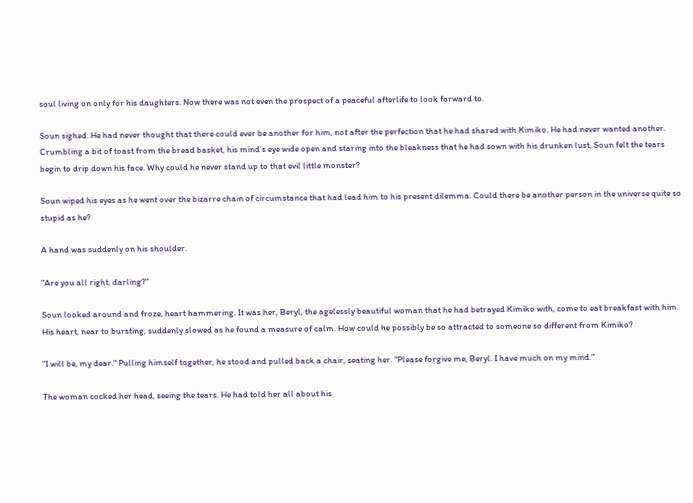soul living on only for his daughters. Now there was not even the prospect of a peaceful afterlife to look forward to.

Soun sighed. He had never thought that there could ever be another for him, not after the perfection that he had shared with Kimiko. He had never wanted another. Crumbling a bit of toast from the bread basket, his mind's eye wide open and staring into the bleakness that he had sown with his drunken lust, Soun felt the tears begin to drip down his face. Why could he never stand up to that evil little monster?

Soun wiped his eyes as he went over the bizarre chain of circumstance that had lead him to his present dilemma. Could there be another person in the universe quite so stupid as he?

A hand was suddenly on his shoulder.

"Are you all right, darling?"

Soun looked around and froze, heart hammering. It was her, Beryl, the agelessly beautiful woman that he had betrayed Kimiko with, come to eat breakfast with him. His heart, near to bursting, suddenly slowed as he found a measure of calm. How could he possibly be so attracted to someone so different from Kimiko?

"I will be, my dear." Pulling himself together, he stood and pulled back a chair, seating her. "Please forgive me, Beryl. I have much on my mind."

The woman cocked her head, seeing the tears. He had told her all about his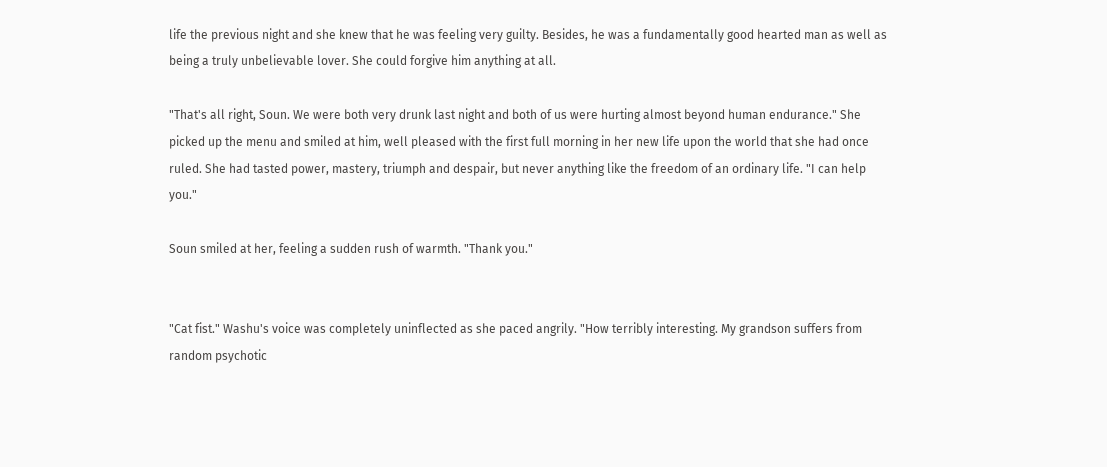life the previous night and she knew that he was feeling very guilty. Besides, he was a fundamentally good hearted man as well as being a truly unbelievable lover. She could forgive him anything at all.

"That's all right, Soun. We were both very drunk last night and both of us were hurting almost beyond human endurance." She picked up the menu and smiled at him, well pleased with the first full morning in her new life upon the world that she had once ruled. She had tasted power, mastery, triumph and despair, but never anything like the freedom of an ordinary life. "I can help you."

Soun smiled at her, feeling a sudden rush of warmth. "Thank you."


"Cat fist." Washu's voice was completely uninflected as she paced angrily. "How terribly interesting. My grandson suffers from random psychotic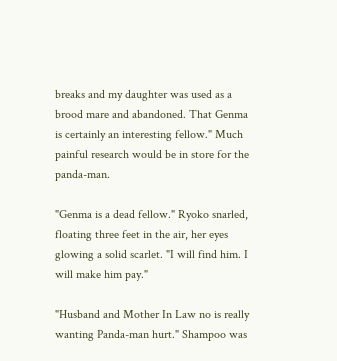breaks and my daughter was used as a brood mare and abandoned. That Genma is certainly an interesting fellow." Much painful research would be in store for the panda-man.

"Genma is a dead fellow." Ryoko snarled, floating three feet in the air, her eyes glowing a solid scarlet. "I will find him. I will make him pay."

"Husband and Mother In Law no is really wanting Panda-man hurt." Shampoo was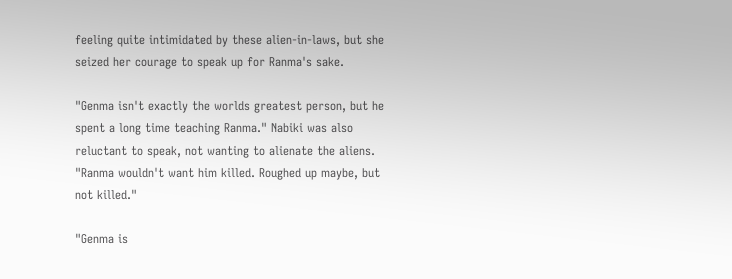feeling quite intimidated by these alien-in-laws, but she seized her courage to speak up for Ranma's sake.

"Genma isn't exactly the worlds greatest person, but he spent a long time teaching Ranma." Nabiki was also reluctant to speak, not wanting to alienate the aliens. "Ranma wouldn't want him killed. Roughed up maybe, but not killed."

"Genma is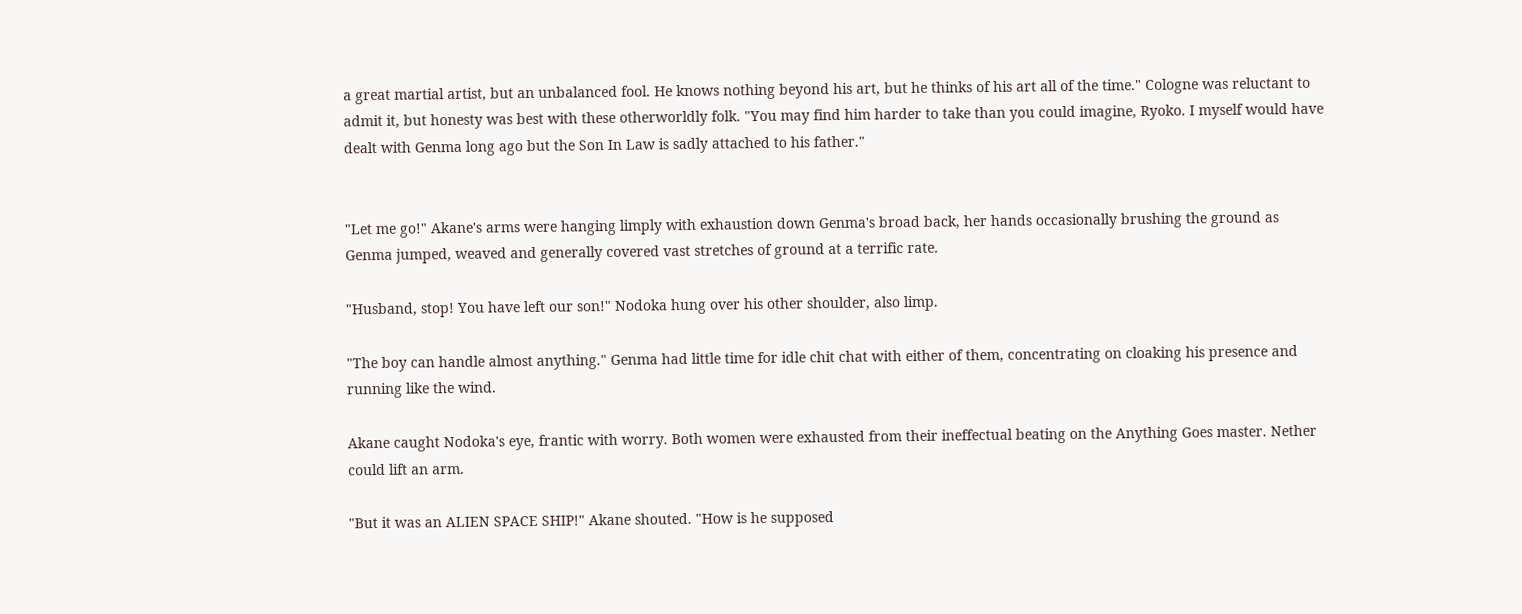a great martial artist, but an unbalanced fool. He knows nothing beyond his art, but he thinks of his art all of the time." Cologne was reluctant to admit it, but honesty was best with these otherworldly folk. "You may find him harder to take than you could imagine, Ryoko. I myself would have dealt with Genma long ago but the Son In Law is sadly attached to his father."


"Let me go!" Akane's arms were hanging limply with exhaustion down Genma's broad back, her hands occasionally brushing the ground as Genma jumped, weaved and generally covered vast stretches of ground at a terrific rate.

"Husband, stop! You have left our son!" Nodoka hung over his other shoulder, also limp.

"The boy can handle almost anything." Genma had little time for idle chit chat with either of them, concentrating on cloaking his presence and running like the wind.

Akane caught Nodoka's eye, frantic with worry. Both women were exhausted from their ineffectual beating on the Anything Goes master. Nether could lift an arm.

"But it was an ALIEN SPACE SHIP!" Akane shouted. "How is he supposed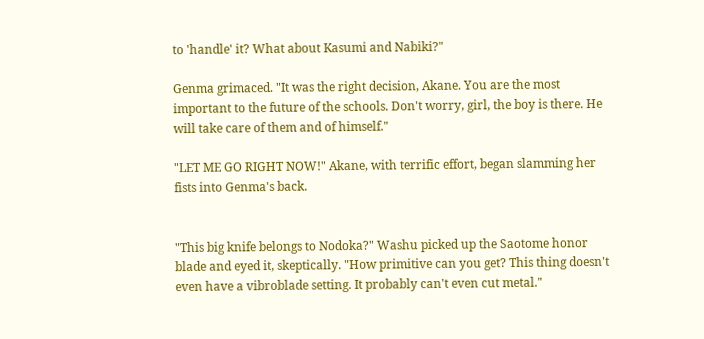to 'handle' it? What about Kasumi and Nabiki?"

Genma grimaced. "It was the right decision, Akane. You are the most important to the future of the schools. Don't worry, girl, the boy is there. He will take care of them and of himself."

"LET ME GO RIGHT NOW!" Akane, with terrific effort, began slamming her fists into Genma's back.


"This big knife belongs to Nodoka?" Washu picked up the Saotome honor blade and eyed it, skeptically. "How primitive can you get? This thing doesn't even have a vibroblade setting. It probably can't even cut metal."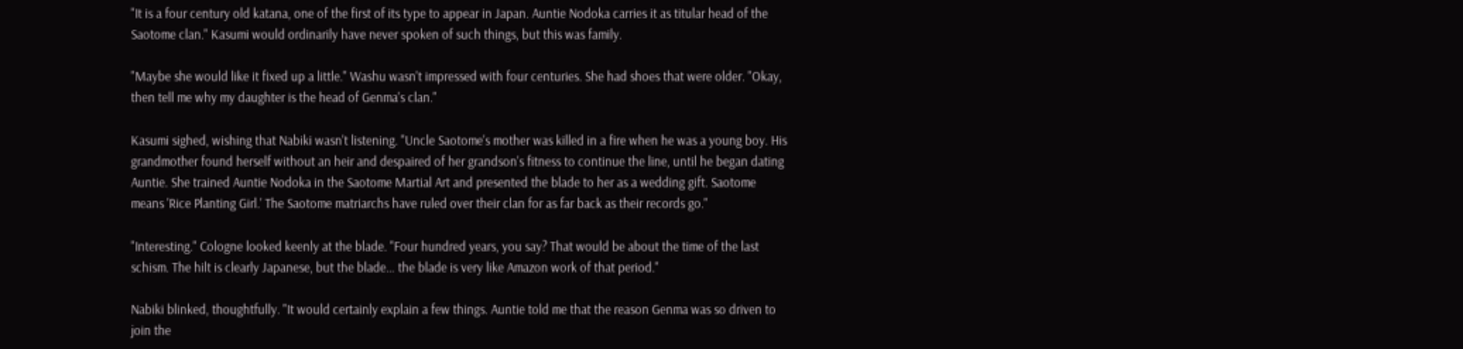"It is a four century old katana, one of the first of its type to appear in Japan. Auntie Nodoka carries it as titular head of the Saotome clan." Kasumi would ordinarily have never spoken of such things, but this was family.

"Maybe she would like it fixed up a little." Washu wasn't impressed with four centuries. She had shoes that were older. "Okay, then tell me why my daughter is the head of Genma's clan."

Kasumi sighed, wishing that Nabiki wasn't listening. "Uncle Saotome's mother was killed in a fire when he was a young boy. His grandmother found herself without an heir and despaired of her grandson's fitness to continue the line, until he began dating Auntie. She trained Auntie Nodoka in the Saotome Martial Art and presented the blade to her as a wedding gift. Saotome means 'Rice Planting Girl.' The Saotome matriarchs have ruled over their clan for as far back as their records go."

"Interesting." Cologne looked keenly at the blade. "Four hundred years, you say? That would be about the time of the last schism. The hilt is clearly Japanese, but the blade… the blade is very like Amazon work of that period."

Nabiki blinked, thoughtfully. "It would certainly explain a few things. Auntie told me that the reason Genma was so driven to join the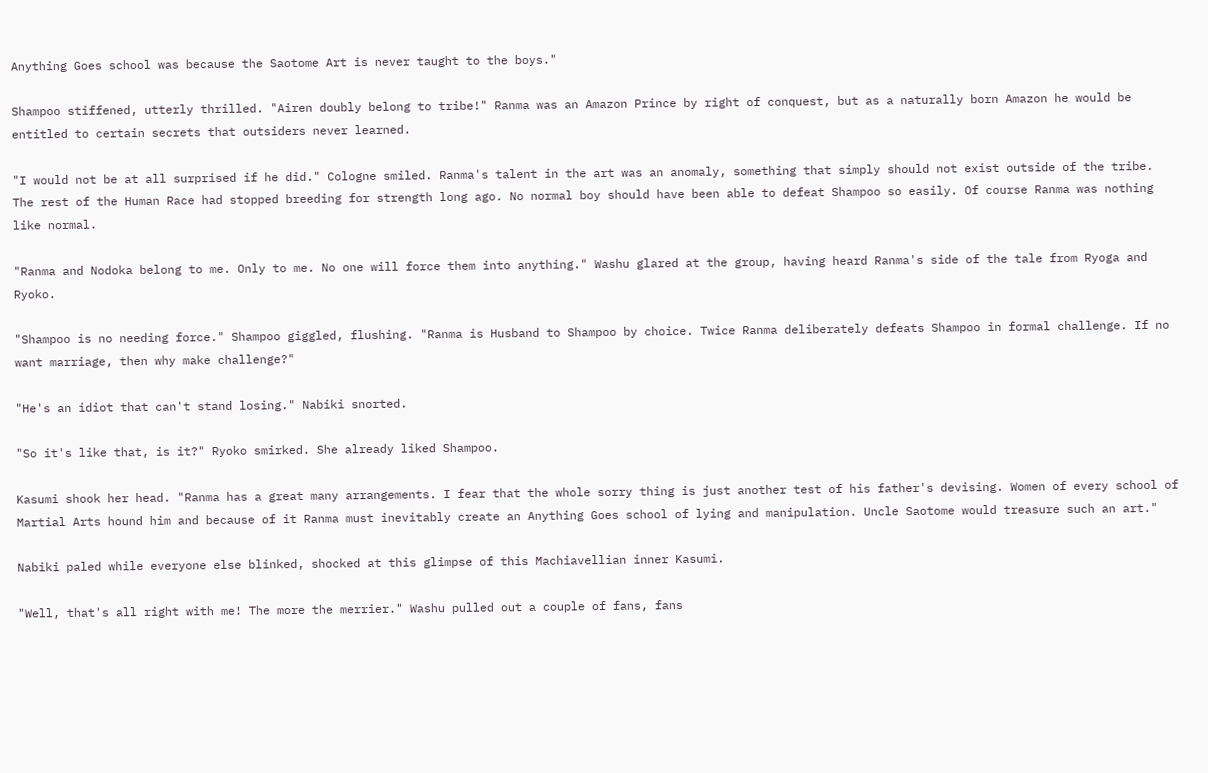Anything Goes school was because the Saotome Art is never taught to the boys."

Shampoo stiffened, utterly thrilled. "Airen doubly belong to tribe!" Ranma was an Amazon Prince by right of conquest, but as a naturally born Amazon he would be entitled to certain secrets that outsiders never learned.

"I would not be at all surprised if he did." Cologne smiled. Ranma's talent in the art was an anomaly, something that simply should not exist outside of the tribe. The rest of the Human Race had stopped breeding for strength long ago. No normal boy should have been able to defeat Shampoo so easily. Of course Ranma was nothing like normal.

"Ranma and Nodoka belong to me. Only to me. No one will force them into anything." Washu glared at the group, having heard Ranma's side of the tale from Ryoga and Ryoko.

"Shampoo is no needing force." Shampoo giggled, flushing. "Ranma is Husband to Shampoo by choice. Twice Ranma deliberately defeats Shampoo in formal challenge. If no want marriage, then why make challenge?"

"He's an idiot that can't stand losing." Nabiki snorted.

"So it's like that, is it?" Ryoko smirked. She already liked Shampoo.

Kasumi shook her head. "Ranma has a great many arrangements. I fear that the whole sorry thing is just another test of his father's devising. Women of every school of Martial Arts hound him and because of it Ranma must inevitably create an Anything Goes school of lying and manipulation. Uncle Saotome would treasure such an art."

Nabiki paled while everyone else blinked, shocked at this glimpse of this Machiavellian inner Kasumi.

"Well, that's all right with me! The more the merrier." Washu pulled out a couple of fans, fans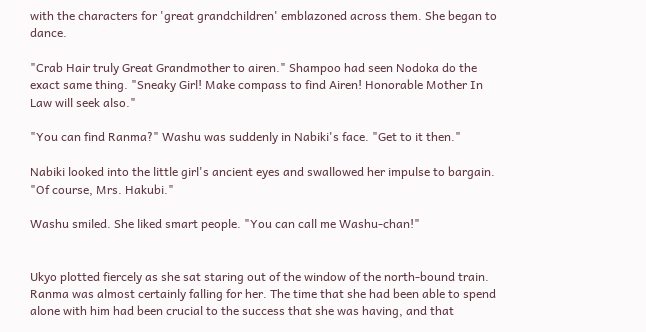with the characters for 'great grandchildren' emblazoned across them. She began to dance.

"Crab Hair truly Great Grandmother to airen." Shampoo had seen Nodoka do the exact same thing. "Sneaky Girl! Make compass to find Airen! Honorable Mother In Law will seek also."

"You can find Ranma?" Washu was suddenly in Nabiki's face. "Get to it then."

Nabiki looked into the little girl's ancient eyes and swallowed her impulse to bargain. "Of course, Mrs. Hakubi."

Washu smiled. She liked smart people. "You can call me Washu-chan!"


Ukyo plotted fiercely as she sat staring out of the window of the north-bound train. Ranma was almost certainly falling for her. The time that she had been able to spend alone with him had been crucial to the success that she was having, and that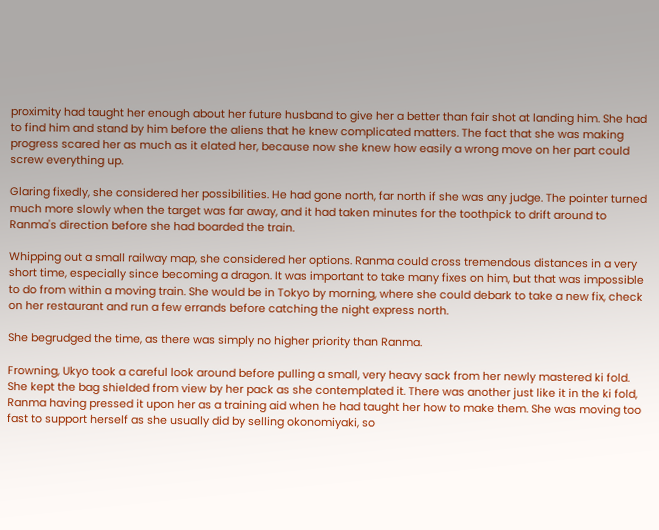proximity had taught her enough about her future husband to give her a better than fair shot at landing him. She had to find him and stand by him before the aliens that he knew complicated matters. The fact that she was making progress scared her as much as it elated her, because now she knew how easily a wrong move on her part could screw everything up.

Glaring fixedly, she considered her possibilities. He had gone north, far north if she was any judge. The pointer turned much more slowly when the target was far away, and it had taken minutes for the toothpick to drift around to Ranma's direction before she had boarded the train.

Whipping out a small railway map, she considered her options. Ranma could cross tremendous distances in a very short time, especially since becoming a dragon. It was important to take many fixes on him, but that was impossible to do from within a moving train. She would be in Tokyo by morning, where she could debark to take a new fix, check on her restaurant and run a few errands before catching the night express north.

She begrudged the time, as there was simply no higher priority than Ranma.

Frowning, Ukyo took a careful look around before pulling a small, very heavy sack from her newly mastered ki fold. She kept the bag shielded from view by her pack as she contemplated it. There was another just like it in the ki fold, Ranma having pressed it upon her as a training aid when he had taught her how to make them. She was moving too fast to support herself as she usually did by selling okonomiyaki, so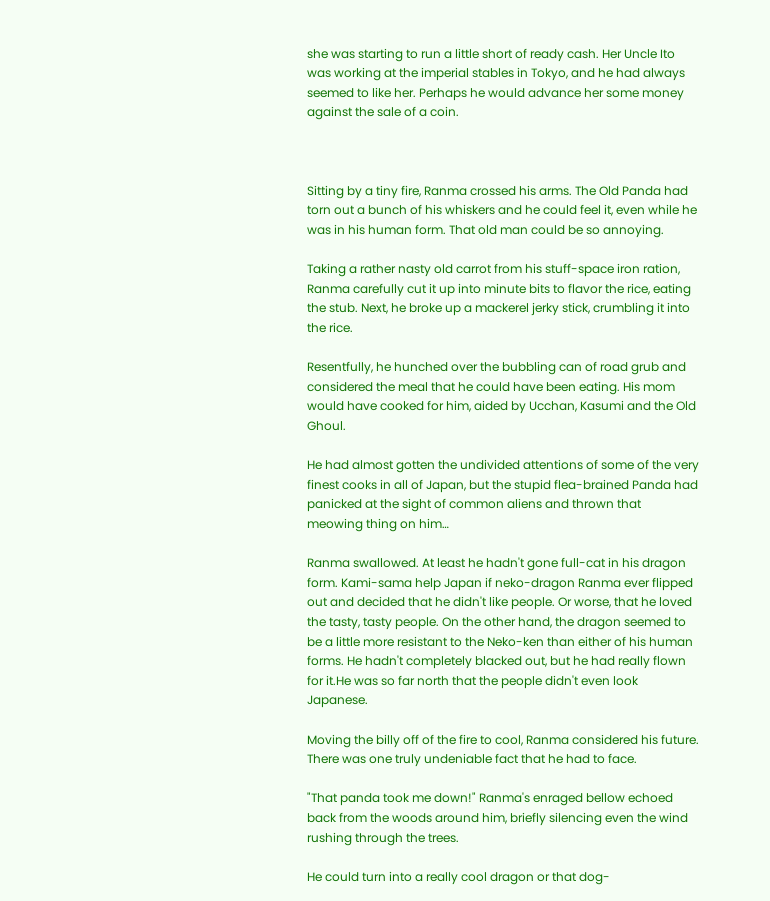she was starting to run a little short of ready cash. Her Uncle Ito was working at the imperial stables in Tokyo, and he had always seemed to like her. Perhaps he would advance her some money against the sale of a coin.



Sitting by a tiny fire, Ranma crossed his arms. The Old Panda had torn out a bunch of his whiskers and he could feel it, even while he was in his human form. That old man could be so annoying.

Taking a rather nasty old carrot from his stuff-space iron ration, Ranma carefully cut it up into minute bits to flavor the rice, eating the stub. Next, he broke up a mackerel jerky stick, crumbling it into the rice.

Resentfully, he hunched over the bubbling can of road grub and considered the meal that he could have been eating. His mom would have cooked for him, aided by Ucchan, Kasumi and the Old Ghoul.

He had almost gotten the undivided attentions of some of the very finest cooks in all of Japan, but the stupid flea-brained Panda had panicked at the sight of common aliens and thrown that meowing thing on him…

Ranma swallowed. At least he hadn't gone full-cat in his dragon form. Kami-sama help Japan if neko-dragon Ranma ever flipped out and decided that he didn't like people. Or worse, that he loved the tasty, tasty people. On the other hand, the dragon seemed to be a little more resistant to the Neko-ken than either of his human forms. He hadn't completely blacked out, but he had really flown for it.He was so far north that the people didn't even look Japanese.

Moving the billy off of the fire to cool, Ranma considered his future. There was one truly undeniable fact that he had to face.

"That panda took me down!" Ranma's enraged bellow echoed back from the woods around him, briefly silencing even the wind rushing through the trees.

He could turn into a really cool dragon or that dog-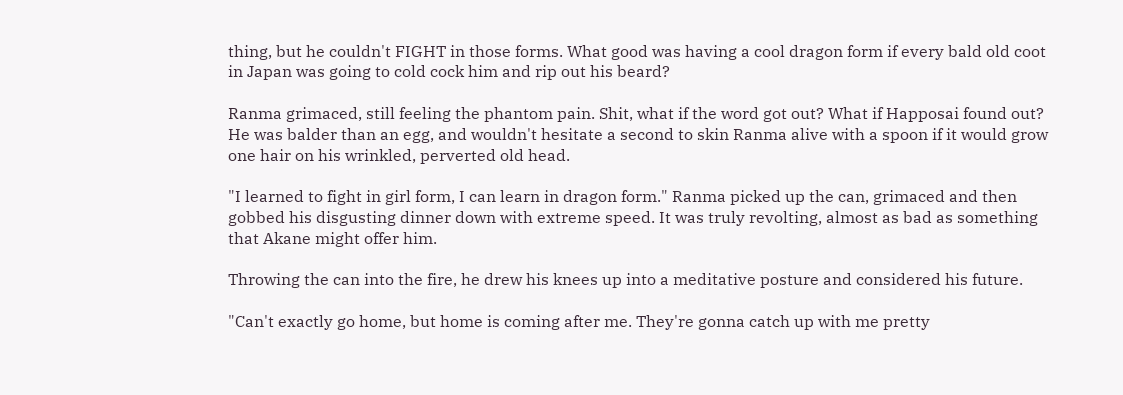thing, but he couldn't FIGHT in those forms. What good was having a cool dragon form if every bald old coot in Japan was going to cold cock him and rip out his beard?

Ranma grimaced, still feeling the phantom pain. Shit, what if the word got out? What if Happosai found out? He was balder than an egg, and wouldn't hesitate a second to skin Ranma alive with a spoon if it would grow one hair on his wrinkled, perverted old head.

"I learned to fight in girl form, I can learn in dragon form." Ranma picked up the can, grimaced and then gobbed his disgusting dinner down with extreme speed. It was truly revolting, almost as bad as something that Akane might offer him.

Throwing the can into the fire, he drew his knees up into a meditative posture and considered his future.

"Can't exactly go home, but home is coming after me. They're gonna catch up with me pretty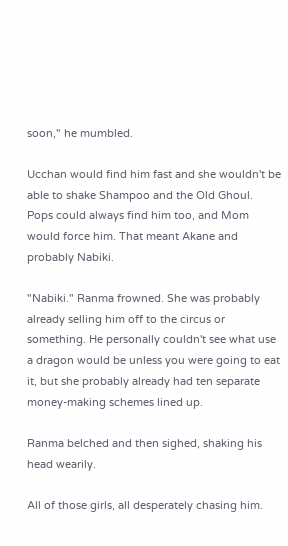soon," he mumbled.

Ucchan would find him fast and she wouldn't be able to shake Shampoo and the Old Ghoul. Pops could always find him too, and Mom would force him. That meant Akane and probably Nabiki.

"Nabiki." Ranma frowned. She was probably already selling him off to the circus or something. He personally couldn't see what use a dragon would be unless you were going to eat it, but she probably already had ten separate money-making schemes lined up.

Ranma belched and then sighed, shaking his head wearily.

All of those girls, all desperately chasing him.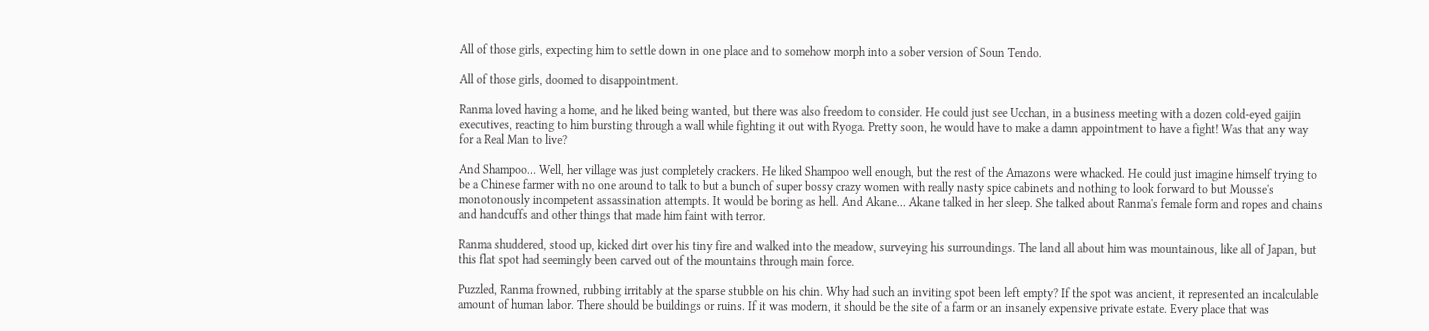All of those girls, expecting him to settle down in one place and to somehow morph into a sober version of Soun Tendo.

All of those girls, doomed to disappointment.

Ranma loved having a home, and he liked being wanted, but there was also freedom to consider. He could just see Ucchan, in a business meeting with a dozen cold-eyed gaijin executives, reacting to him bursting through a wall while fighting it out with Ryoga. Pretty soon, he would have to make a damn appointment to have a fight! Was that any way for a Real Man to live?

And Shampoo… Well, her village was just completely crackers. He liked Shampoo well enough, but the rest of the Amazons were whacked. He could just imagine himself trying to be a Chinese farmer with no one around to talk to but a bunch of super bossy crazy women with really nasty spice cabinets and nothing to look forward to but Mousse's monotonously incompetent assassination attempts. It would be boring as hell. And Akane… Akane talked in her sleep. She talked about Ranma's female form and ropes and chains and handcuffs and other things that made him faint with terror.

Ranma shuddered, stood up, kicked dirt over his tiny fire and walked into the meadow, surveying his surroundings. The land all about him was mountainous, like all of Japan, but this flat spot had seemingly been carved out of the mountains through main force.

Puzzled, Ranma frowned, rubbing irritably at the sparse stubble on his chin. Why had such an inviting spot been left empty? If the spot was ancient, it represented an incalculable amount of human labor. There should be buildings or ruins. If it was modern, it should be the site of a farm or an insanely expensive private estate. Every place that was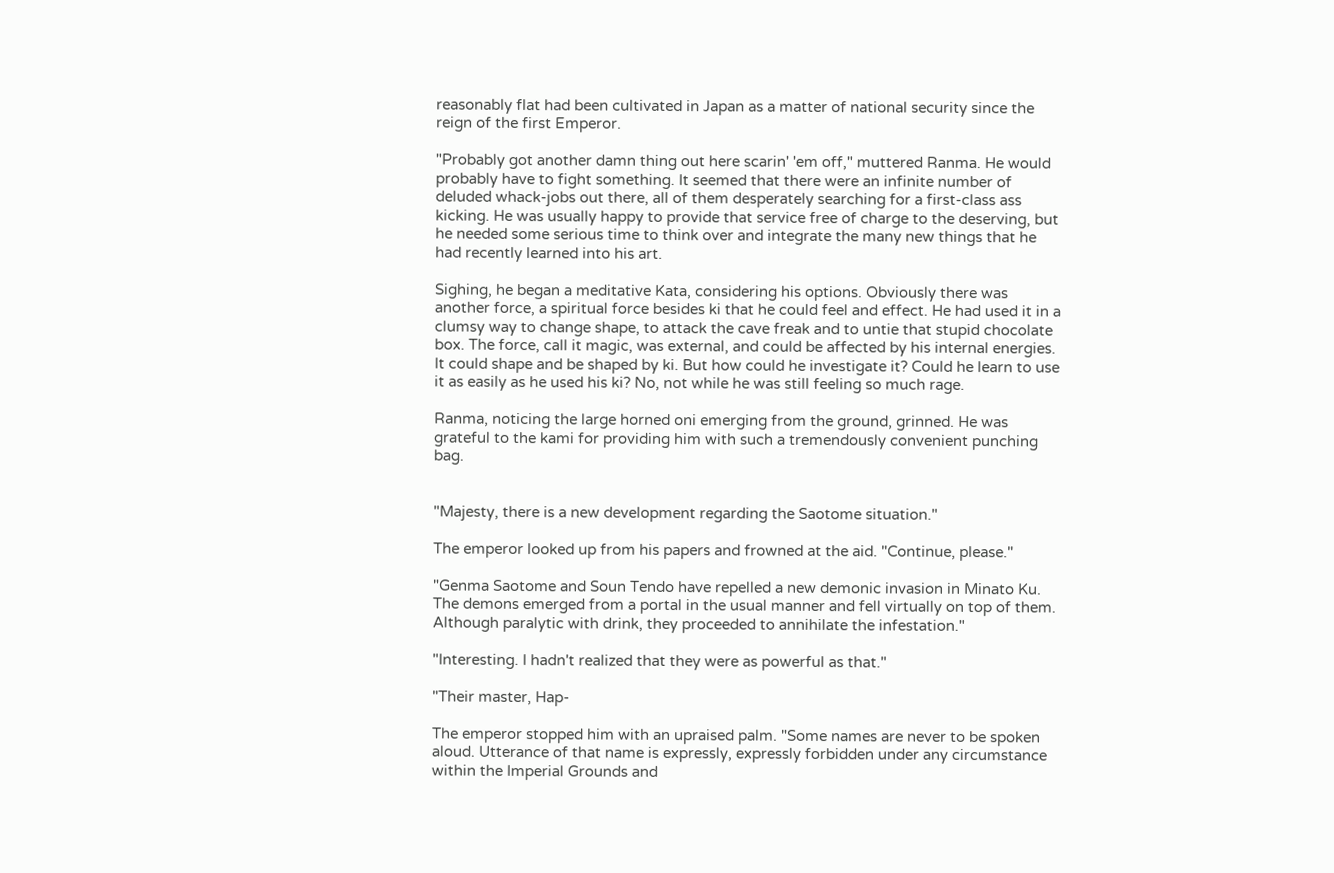reasonably flat had been cultivated in Japan as a matter of national security since the reign of the first Emperor.

"Probably got another damn thing out here scarin' 'em off," muttered Ranma. He would probably have to fight something. It seemed that there were an infinite number of deluded whack-jobs out there, all of them desperately searching for a first-class ass kicking. He was usually happy to provide that service free of charge to the deserving, but he needed some serious time to think over and integrate the many new things that he had recently learned into his art.

Sighing, he began a meditative Kata, considering his options. Obviously there was another force, a spiritual force besides ki that he could feel and effect. He had used it in a clumsy way to change shape, to attack the cave freak and to untie that stupid chocolate box. The force, call it magic, was external, and could be affected by his internal energies. It could shape and be shaped by ki. But how could he investigate it? Could he learn to use it as easily as he used his ki? No, not while he was still feeling so much rage.

Ranma, noticing the large horned oni emerging from the ground, grinned. He was grateful to the kami for providing him with such a tremendously convenient punching bag.


"Majesty, there is a new development regarding the Saotome situation."

The emperor looked up from his papers and frowned at the aid. "Continue, please."

"Genma Saotome and Soun Tendo have repelled a new demonic invasion in Minato Ku. The demons emerged from a portal in the usual manner and fell virtually on top of them. Although paralytic with drink, they proceeded to annihilate the infestation."

"Interesting. I hadn't realized that they were as powerful as that."

"Their master, Hap-

The emperor stopped him with an upraised palm. "Some names are never to be spoken aloud. Utterance of that name is expressly, expressly forbidden under any circumstance within the Imperial Grounds and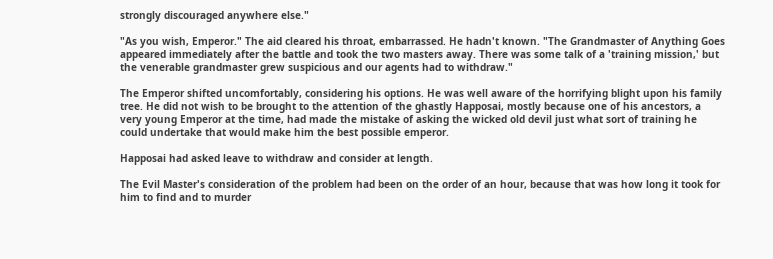strongly discouraged anywhere else."

"As you wish, Emperor." The aid cleared his throat, embarrassed. He hadn't known. "The Grandmaster of Anything Goes appeared immediately after the battle and took the two masters away. There was some talk of a 'training mission,' but the venerable grandmaster grew suspicious and our agents had to withdraw."

The Emperor shifted uncomfortably, considering his options. He was well aware of the horrifying blight upon his family tree. He did not wish to be brought to the attention of the ghastly Happosai, mostly because one of his ancestors, a very young Emperor at the time, had made the mistake of asking the wicked old devil just what sort of training he could undertake that would make him the best possible emperor.

Happosai had asked leave to withdraw and consider at length.

The Evil Master's consideration of the problem had been on the order of an hour, because that was how long it took for him to find and to murder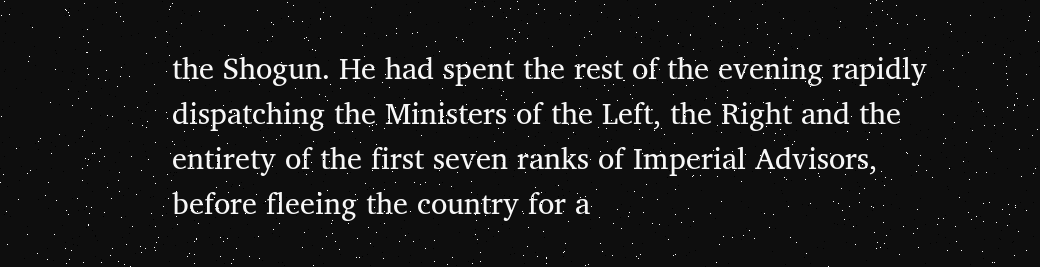the Shogun. He had spent the rest of the evening rapidly dispatching the Ministers of the Left, the Right and the entirety of the first seven ranks of Imperial Advisors, before fleeing the country for a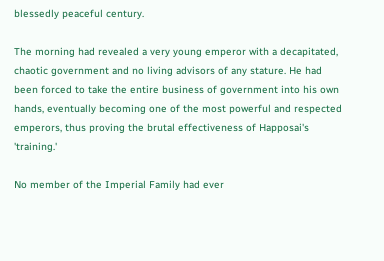blessedly peaceful century.

The morning had revealed a very young emperor with a decapitated, chaotic government and no living advisors of any stature. He had been forced to take the entire business of government into his own hands, eventually becoming one of the most powerful and respected emperors, thus proving the brutal effectiveness of Happosai's 'training.'

No member of the Imperial Family had ever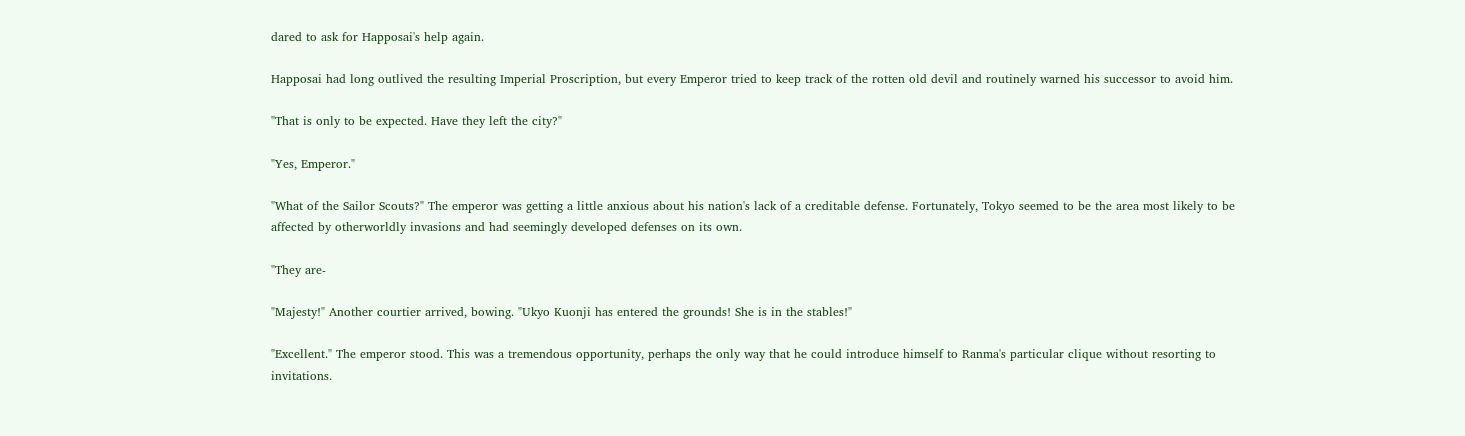dared to ask for Happosai's help again.

Happosai had long outlived the resulting Imperial Proscription, but every Emperor tried to keep track of the rotten old devil and routinely warned his successor to avoid him.

"That is only to be expected. Have they left the city?"

"Yes, Emperor."

"What of the Sailor Scouts?" The emperor was getting a little anxious about his nation's lack of a creditable defense. Fortunately, Tokyo seemed to be the area most likely to be affected by otherworldly invasions and had seemingly developed defenses on its own.

"They are-

"Majesty!" Another courtier arrived, bowing. "Ukyo Kuonji has entered the grounds! She is in the stables!"

"Excellent." The emperor stood. This was a tremendous opportunity, perhaps the only way that he could introduce himself to Ranma's particular clique without resorting to invitations.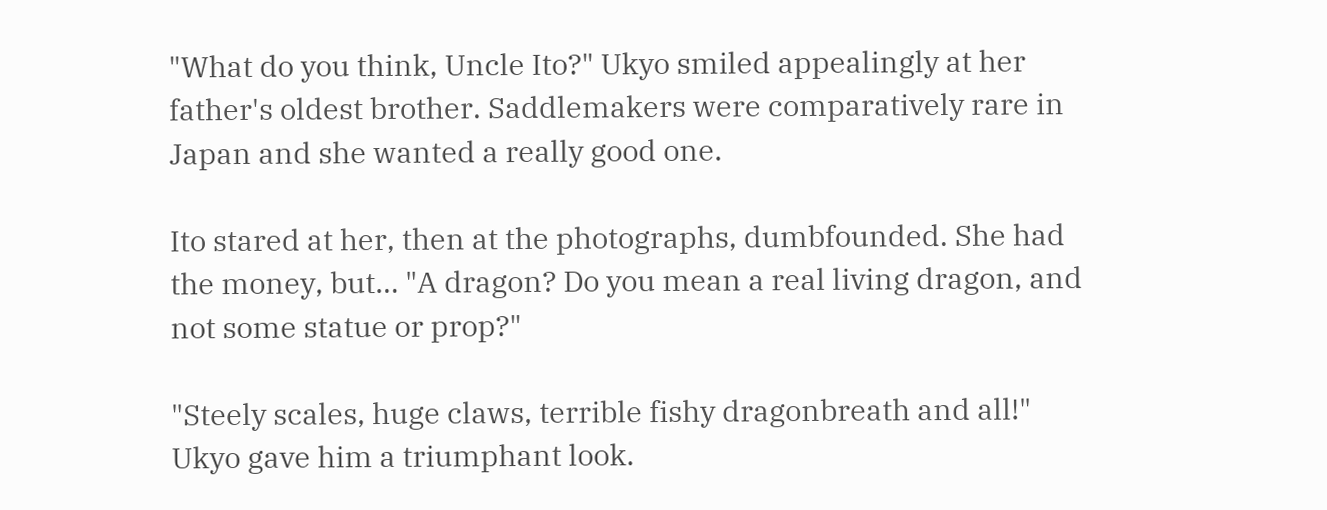"What do you think, Uncle Ito?" Ukyo smiled appealingly at her father's oldest brother. Saddlemakers were comparatively rare in Japan and she wanted a really good one.

Ito stared at her, then at the photographs, dumbfounded. She had the money, but… "A dragon? Do you mean a real living dragon, and not some statue or prop?"

"Steely scales, huge claws, terrible fishy dragonbreath and all!" Ukyo gave him a triumphant look.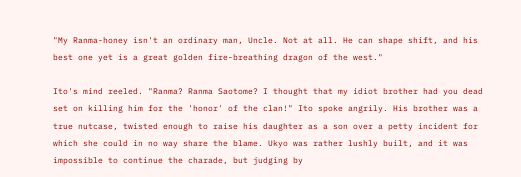"My Ranma-honey isn't an ordinary man, Uncle. Not at all. He can shape shift, and his best one yet is a great golden fire-breathing dragon of the west."

Ito's mind reeled. "Ranma? Ranma Saotome? I thought that my idiot brother had you dead set on killing him for the 'honor' of the clan!" Ito spoke angrily. His brother was a true nutcase, twisted enough to raise his daughter as a son over a petty incident for which she could in no way share the blame. Ukyo was rather lushly built, and it was impossible to continue the charade, but judging by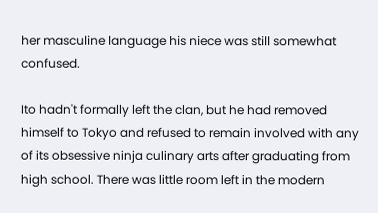her masculine language his niece was still somewhat confused.

Ito hadn't formally left the clan, but he had removed himself to Tokyo and refused to remain involved with any of its obsessive ninja culinary arts after graduating from high school. There was little room left in the modern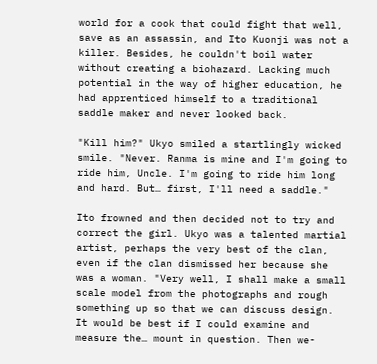world for a cook that could fight that well, save as an assassin, and Ito Kuonji was not a killer. Besides, he couldn't boil water without creating a biohazard. Lacking much potential in the way of higher education, he had apprenticed himself to a traditional saddle maker and never looked back.

"Kill him?" Ukyo smiled a startlingly wicked smile. "Never. Ranma is mine and I'm going to ride him, Uncle. I'm going to ride him long and hard. But… first, I'll need a saddle."

Ito frowned and then decided not to try and correct the girl. Ukyo was a talented martial artist, perhaps the very best of the clan, even if the clan dismissed her because she was a woman. "Very well, I shall make a small scale model from the photographs and rough something up so that we can discuss design. It would be best if I could examine and measure the… mount in question. Then we-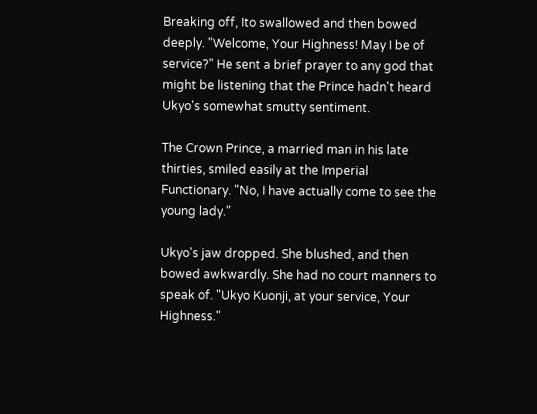Breaking off, Ito swallowed and then bowed deeply. "Welcome, Your Highness! May I be of service?" He sent a brief prayer to any god that might be listening that the Prince hadn't heard Ukyo's somewhat smutty sentiment.

The Crown Prince, a married man in his late thirties, smiled easily at the Imperial Functionary. "No, I have actually come to see the young lady."

Ukyo's jaw dropped. She blushed, and then bowed awkwardly. She had no court manners to speak of. "Ukyo Kuonji, at your service, Your Highness."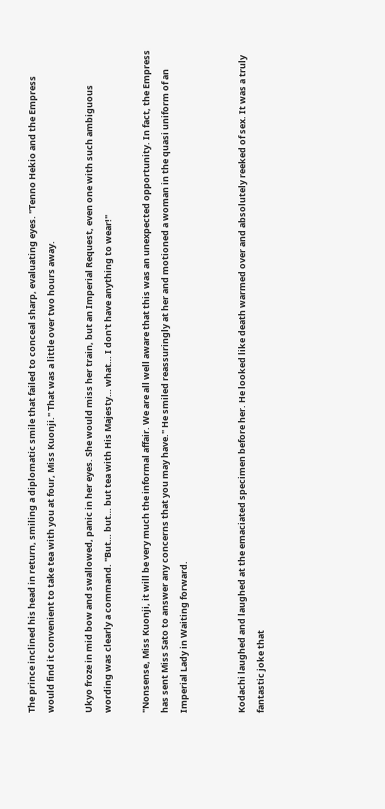The prince inclined his head in return, smiling a diplomatic smile that failed to conceal sharp, evaluating eyes. "Tenno Hekio and the Empress would find it convenient to take tea with you at four, Miss Kuonji." That was a little over two hours away.

Ukyo froze in mid bow and swallowed, panic in her eyes. She would miss her train, but an Imperial Request, even one with such ambiguous wording was clearly a command. "But… but… but tea with His Majesty… what… I don't have anything to wear!"

"Nonsense, Miss Kuonji, it will be very much the informal affair. We are all well aware that this was an unexpected opportunity. In fact, the Empress has sent Miss Sato to answer any concerns that you may have." He smiled reassuringly at her and motioned a woman in the quasi uniform of an Imperial Lady in Waiting forward.


Kodachi laughed and laughed at the emaciated specimen before her. He looked like death warmed over and absolutely reeked of sex. It was a truly fantastic joke that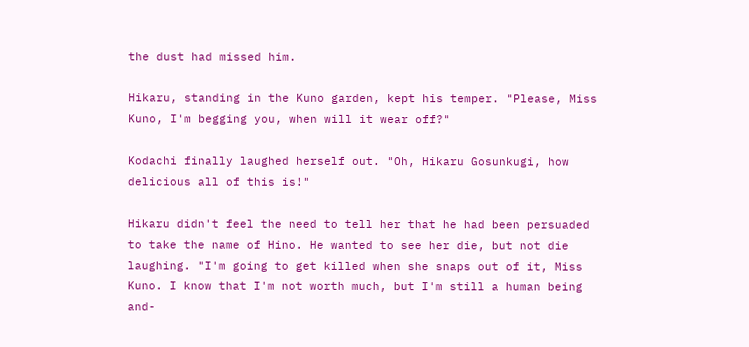the dust had missed him.

Hikaru, standing in the Kuno garden, kept his temper. "Please, Miss Kuno, I'm begging you, when will it wear off?"

Kodachi finally laughed herself out. "Oh, Hikaru Gosunkugi, how delicious all of this is!"

Hikaru didn't feel the need to tell her that he had been persuaded to take the name of Hino. He wanted to see her die, but not die laughing. "I'm going to get killed when she snaps out of it, Miss Kuno. I know that I'm not worth much, but I'm still a human being and-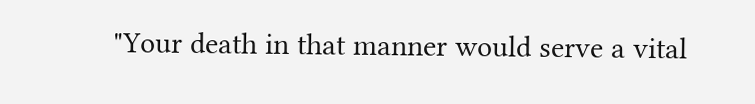"Your death in that manner would serve a vital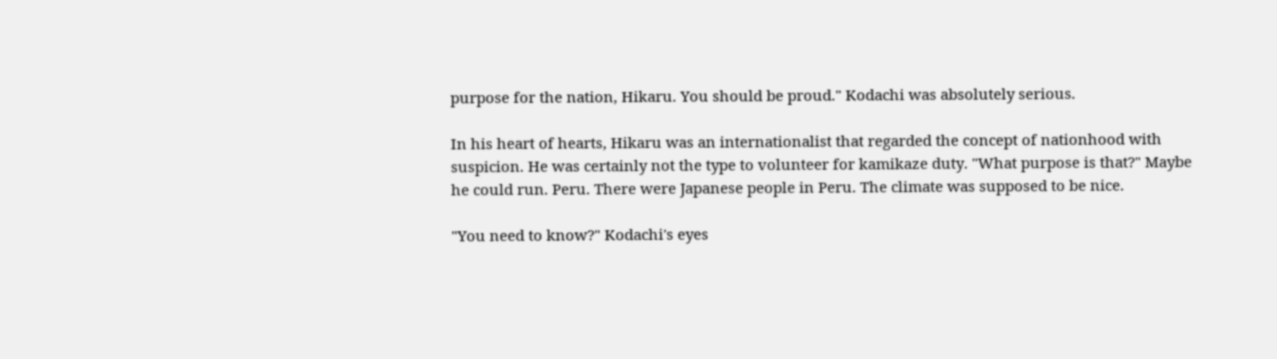purpose for the nation, Hikaru. You should be proud." Kodachi was absolutely serious.

In his heart of hearts, Hikaru was an internationalist that regarded the concept of nationhood with suspicion. He was certainly not the type to volunteer for kamikaze duty. "What purpose is that?" Maybe he could run. Peru. There were Japanese people in Peru. The climate was supposed to be nice.

"You need to know?" Kodachi's eyes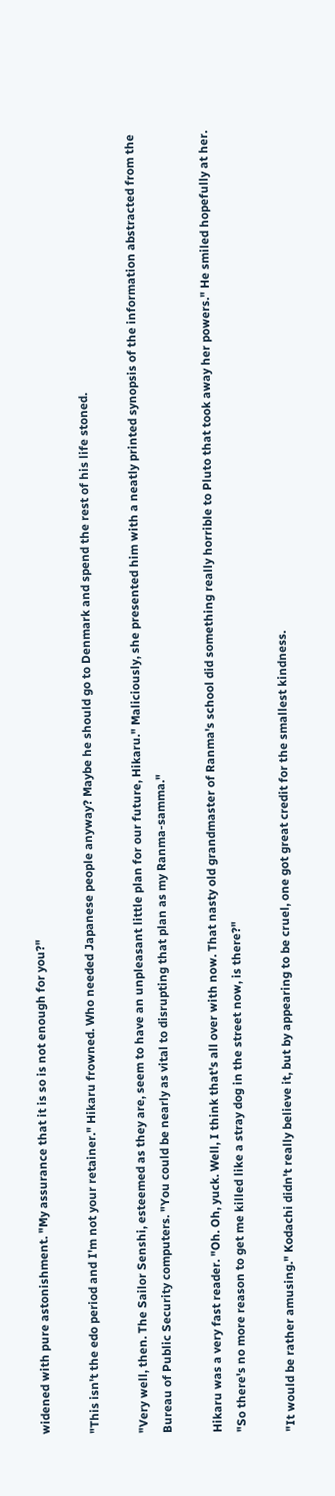widened with pure astonishment. "My assurance that it is so is not enough for you?"

"This isn't the edo period and I'm not your retainer." Hikaru frowned. Who needed Japanese people anyway? Maybe he should go to Denmark and spend the rest of his life stoned.

"Very well, then. The Sailor Senshi, esteemed as they are, seem to have an unpleasant little plan for our future, Hikaru." Maliciously, she presented him with a neatly printed synopsis of the information abstracted from the Bureau of Public Security computers. "You could be nearly as vital to disrupting that plan as my Ranma-samma."

Hikaru was a very fast reader. "Oh. Oh, yuck. Well, I think that's all over with now. That nasty old grandmaster of Ranma's school did something really horrible to Pluto that took away her powers." He smiled hopefully at her. "So there's no more reason to get me killed like a stray dog in the street now, is there?"

"It would be rather amusing." Kodachi didn't really believe it, but by appearing to be cruel, one got great credit for the smallest kindness.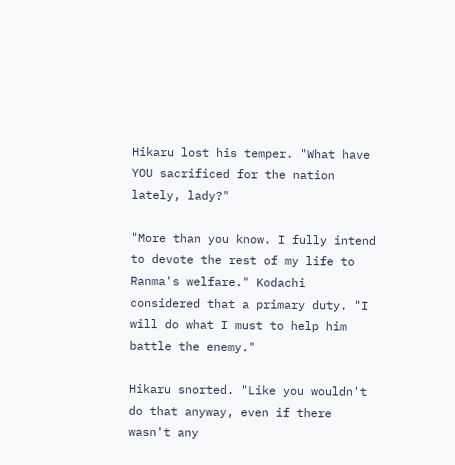Hikaru lost his temper. "What have YOU sacrificed for the nation lately, lady?"

"More than you know. I fully intend to devote the rest of my life to Ranma's welfare." Kodachi considered that a primary duty. "I will do what I must to help him battle the enemy."

Hikaru snorted. "Like you wouldn't do that anyway, even if there wasn't any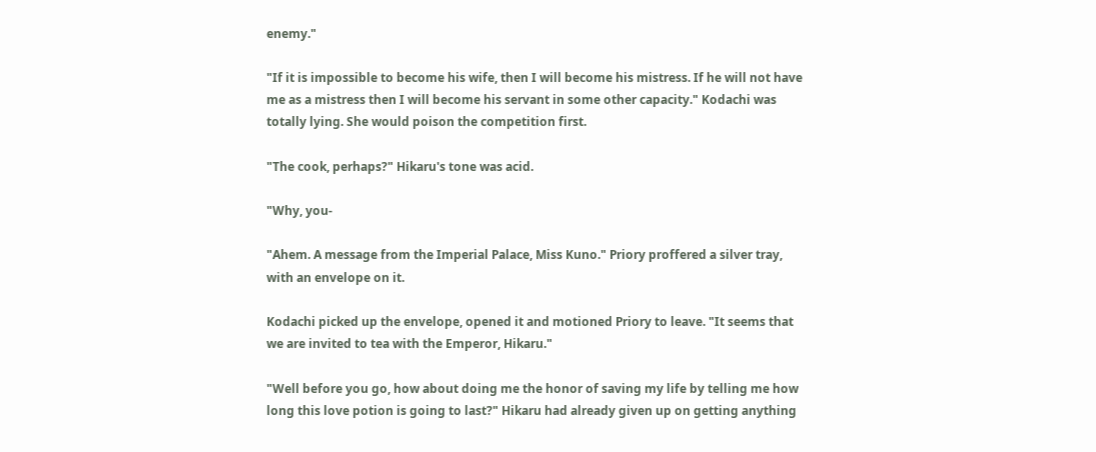enemy."

"If it is impossible to become his wife, then I will become his mistress. If he will not have me as a mistress then I will become his servant in some other capacity." Kodachi was totally lying. She would poison the competition first.

"The cook, perhaps?" Hikaru's tone was acid.

"Why, you-

"Ahem. A message from the Imperial Palace, Miss Kuno." Priory proffered a silver tray, with an envelope on it.

Kodachi picked up the envelope, opened it and motioned Priory to leave. "It seems that we are invited to tea with the Emperor, Hikaru."

"Well before you go, how about doing me the honor of saving my life by telling me how long this love potion is going to last?" Hikaru had already given up on getting anything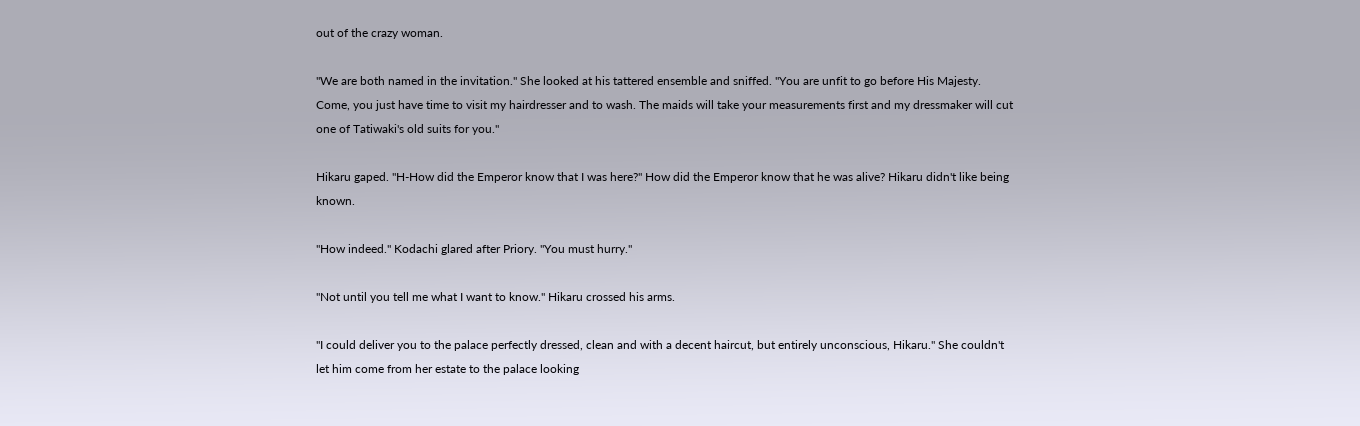out of the crazy woman.

"We are both named in the invitation." She looked at his tattered ensemble and sniffed. "You are unfit to go before His Majesty. Come, you just have time to visit my hairdresser and to wash. The maids will take your measurements first and my dressmaker will cut one of Tatiwaki's old suits for you."

Hikaru gaped. "H-How did the Emperor know that I was here?" How did the Emperor know that he was alive? Hikaru didn't like being known.

"How indeed." Kodachi glared after Priory. "You must hurry."

"Not until you tell me what I want to know." Hikaru crossed his arms.

"I could deliver you to the palace perfectly dressed, clean and with a decent haircut, but entirely unconscious, Hikaru." She couldn't let him come from her estate to the palace looking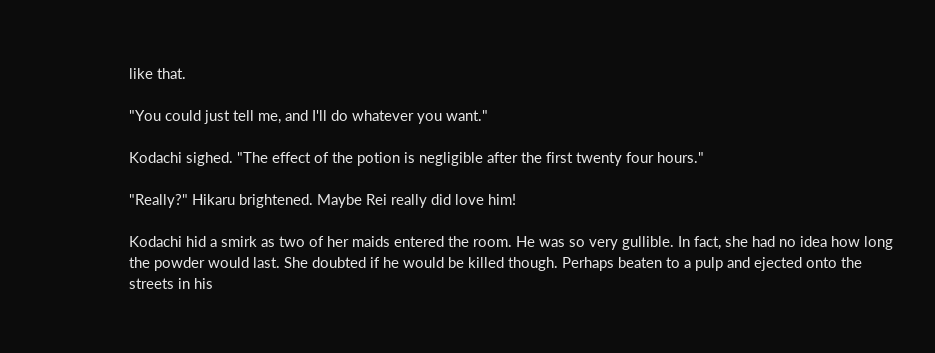like that.

"You could just tell me, and I'll do whatever you want."

Kodachi sighed. "The effect of the potion is negligible after the first twenty four hours."

"Really?" Hikaru brightened. Maybe Rei really did love him!

Kodachi hid a smirk as two of her maids entered the room. He was so very gullible. In fact, she had no idea how long the powder would last. She doubted if he would be killed though. Perhaps beaten to a pulp and ejected onto the streets in his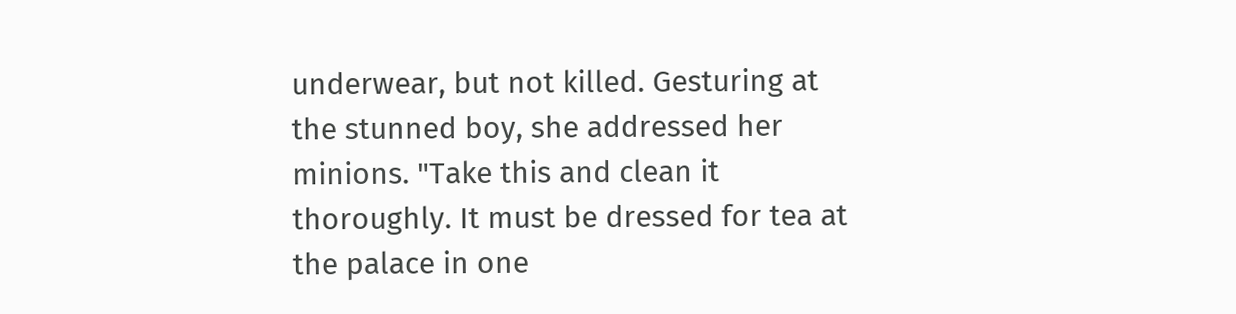underwear, but not killed. Gesturing at the stunned boy, she addressed her minions. "Take this and clean it thoroughly. It must be dressed for tea at the palace in one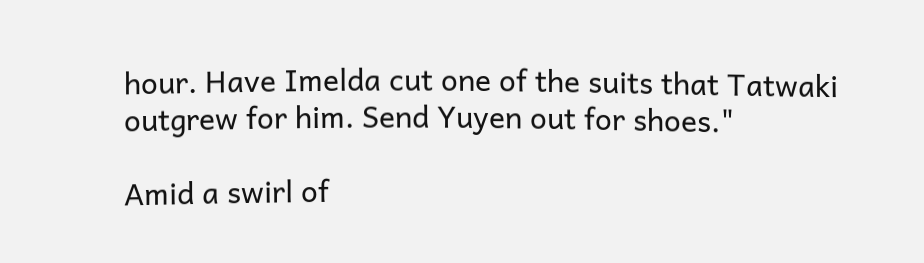hour. Have Imelda cut one of the suits that Tatwaki outgrew for him. Send Yuyen out for shoes."

Amid a swirl of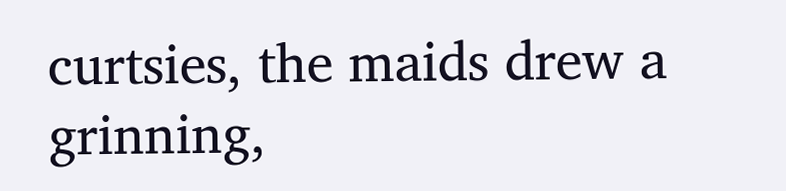curtsies, the maids drew a grinning,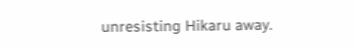unresisting Hikaru away.